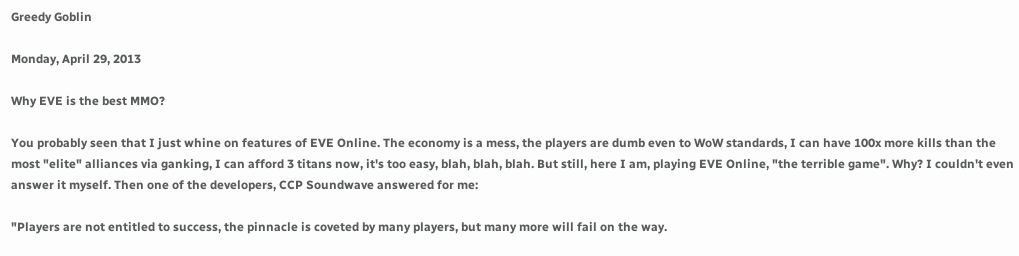Greedy Goblin

Monday, April 29, 2013

Why EVE is the best MMO?

You probably seen that I just whine on features of EVE Online. The economy is a mess, the players are dumb even to WoW standards, I can have 100x more kills than the most "elite" alliances via ganking, I can afford 3 titans now, it's too easy, blah, blah, blah. But still, here I am, playing EVE Online, "the terrible game". Why? I couldn't even answer it myself. Then one of the developers, CCP Soundwave answered for me:

"Players are not entitled to success, the pinnacle is coveted by many players, but many more will fail on the way.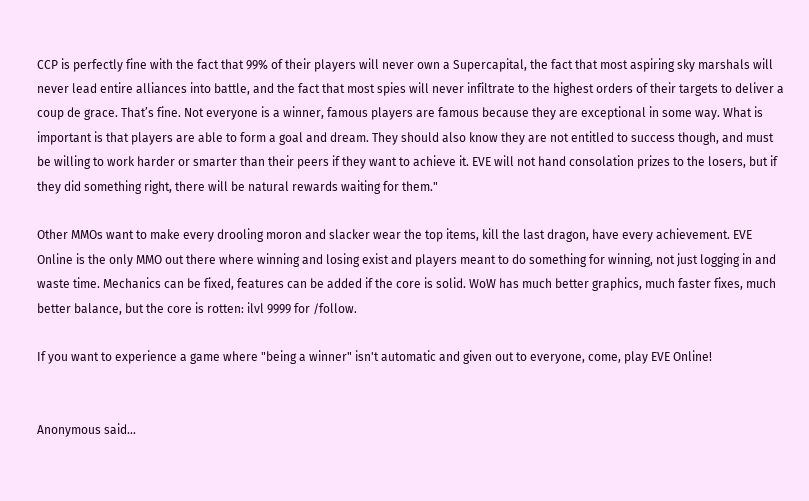CCP is perfectly fine with the fact that 99% of their players will never own a Supercapital, the fact that most aspiring sky marshals will never lead entire alliances into battle, and the fact that most spies will never infiltrate to the highest orders of their targets to deliver a coup de grace. That’s fine. Not everyone is a winner, famous players are famous because they are exceptional in some way. What is important is that players are able to form a goal and dream. They should also know they are not entitled to success though, and must be willing to work harder or smarter than their peers if they want to achieve it. EVE will not hand consolation prizes to the losers, but if they did something right, there will be natural rewards waiting for them."

Other MMOs want to make every drooling moron and slacker wear the top items, kill the last dragon, have every achievement. EVE Online is the only MMO out there where winning and losing exist and players meant to do something for winning, not just logging in and waste time. Mechanics can be fixed, features can be added if the core is solid. WoW has much better graphics, much faster fixes, much better balance, but the core is rotten: ilvl 9999 for /follow.

If you want to experience a game where "being a winner" isn't automatic and given out to everyone, come, play EVE Online!


Anonymous said...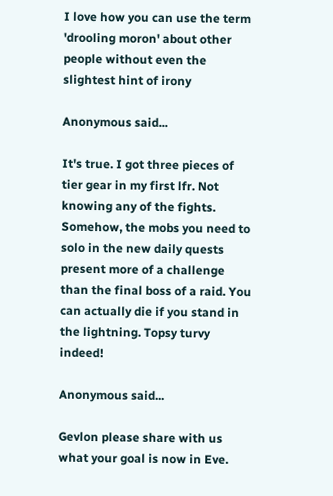I love how you can use the term 'drooling moron' about other people without even the slightest hint of irony

Anonymous said...

It's true. I got three pieces of tier gear in my first lfr. Not knowing any of the fights. Somehow, the mobs you need to solo in the new daily quests present more of a challenge than the final boss of a raid. You can actually die if you stand in the lightning. Topsy turvy indeed!

Anonymous said...

Gevlon please share with us what your goal is now in Eve.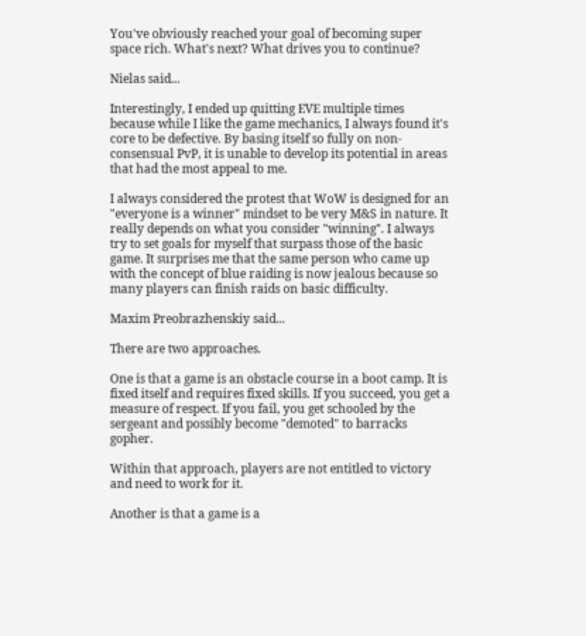You've obviously reached your goal of becoming super space rich. What's next? What drives you to continue?

Nielas said...

Interestingly, I ended up quitting EVE multiple times because while I like the game mechanics, I always found it's core to be defective. By basing itself so fully on non-consensual PvP, it is unable to develop its potential in areas that had the most appeal to me.

I always considered the protest that WoW is designed for an "everyone is a winner" mindset to be very M&S in nature. It really depends on what you consider "winning". I always try to set goals for myself that surpass those of the basic game. It surprises me that the same person who came up with the concept of blue raiding is now jealous because so many players can finish raids on basic difficulty.

Maxim Preobrazhenskiy said...

There are two approaches.

One is that a game is an obstacle course in a boot camp. It is fixed itself and requires fixed skills. If you succeed, you get a measure of respect. If you fail, you get schooled by the sergeant and possibly become "demoted" to barracks gopher.

Within that approach, players are not entitled to victory and need to work for it.

Another is that a game is a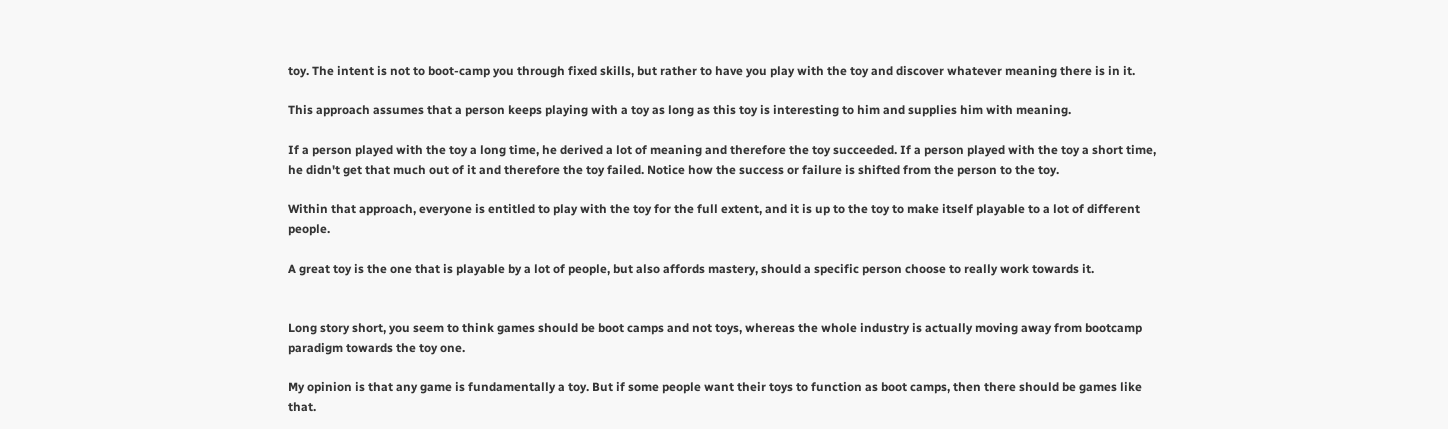toy. The intent is not to boot-camp you through fixed skills, but rather to have you play with the toy and discover whatever meaning there is in it.

This approach assumes that a person keeps playing with a toy as long as this toy is interesting to him and supplies him with meaning.

If a person played with the toy a long time, he derived a lot of meaning and therefore the toy succeeded. If a person played with the toy a short time, he didn't get that much out of it and therefore the toy failed. Notice how the success or failure is shifted from the person to the toy.

Within that approach, everyone is entitled to play with the toy for the full extent, and it is up to the toy to make itself playable to a lot of different people.

A great toy is the one that is playable by a lot of people, but also affords mastery, should a specific person choose to really work towards it.


Long story short, you seem to think games should be boot camps and not toys, whereas the whole industry is actually moving away from bootcamp paradigm towards the toy one.

My opinion is that any game is fundamentally a toy. But if some people want their toys to function as boot camps, then there should be games like that.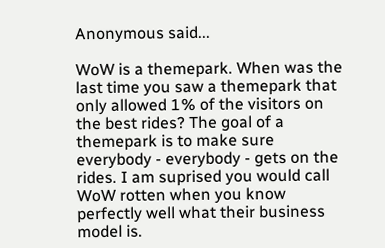Anonymous said...

WoW is a themepark. When was the last time you saw a themepark that only allowed 1% of the visitors on the best rides? The goal of a themepark is to make sure everybody - everybody - gets on the rides. I am suprised you would call WoW rotten when you know perfectly well what their business model is.